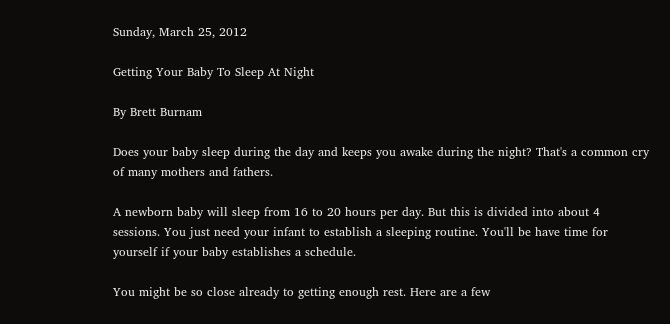Sunday, March 25, 2012

Getting Your Baby To Sleep At Night

By Brett Burnam

Does your baby sleep during the day and keeps you awake during the night? That's a common cry of many mothers and fathers.

A newborn baby will sleep from 16 to 20 hours per day. But this is divided into about 4 sessions. You just need your infant to establish a sleeping routine. You'll be have time for yourself if your baby establishes a schedule.

You might be so close already to getting enough rest. Here are a few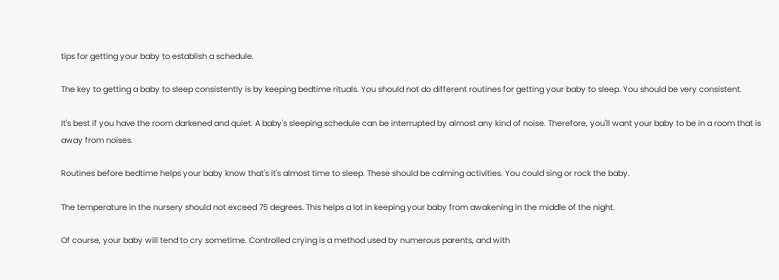tips for getting your baby to establish a schedule.

The key to getting a baby to sleep consistently is by keeping bedtime rituals. You should not do different routines for getting your baby to sleep. You should be very consistent.

It's best if you have the room darkened and quiet. A baby's sleeping schedule can be interrupted by almost any kind of noise. Therefore, you'll want your baby to be in a room that is away from noises.

Routines before bedtime helps your baby know that's it's almost time to sleep. These should be calming activities. You could sing or rock the baby.

The temperature in the nursery should not exceed 75 degrees. This helps a lot in keeping your baby from awakening in the middle of the night.

Of course, your baby will tend to cry sometime. Controlled crying is a method used by numerous parents, and with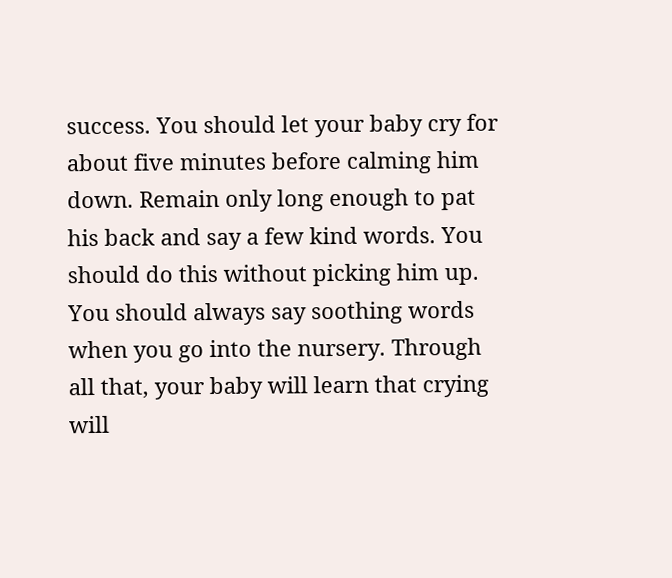success. You should let your baby cry for about five minutes before calming him down. Remain only long enough to pat his back and say a few kind words. You should do this without picking him up. You should always say soothing words when you go into the nursery. Through all that, your baby will learn that crying will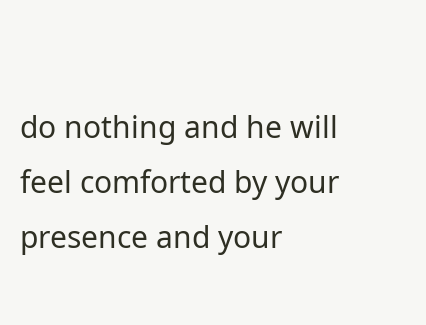do nothing and he will feel comforted by your presence and your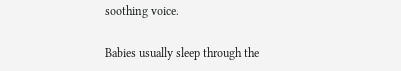soothing voice.

Babies usually sleep through the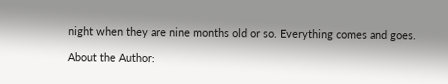night when they are nine months old or so. Everything comes and goes.

About the Author: